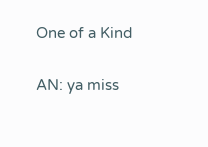One of a Kind

AN: ya miss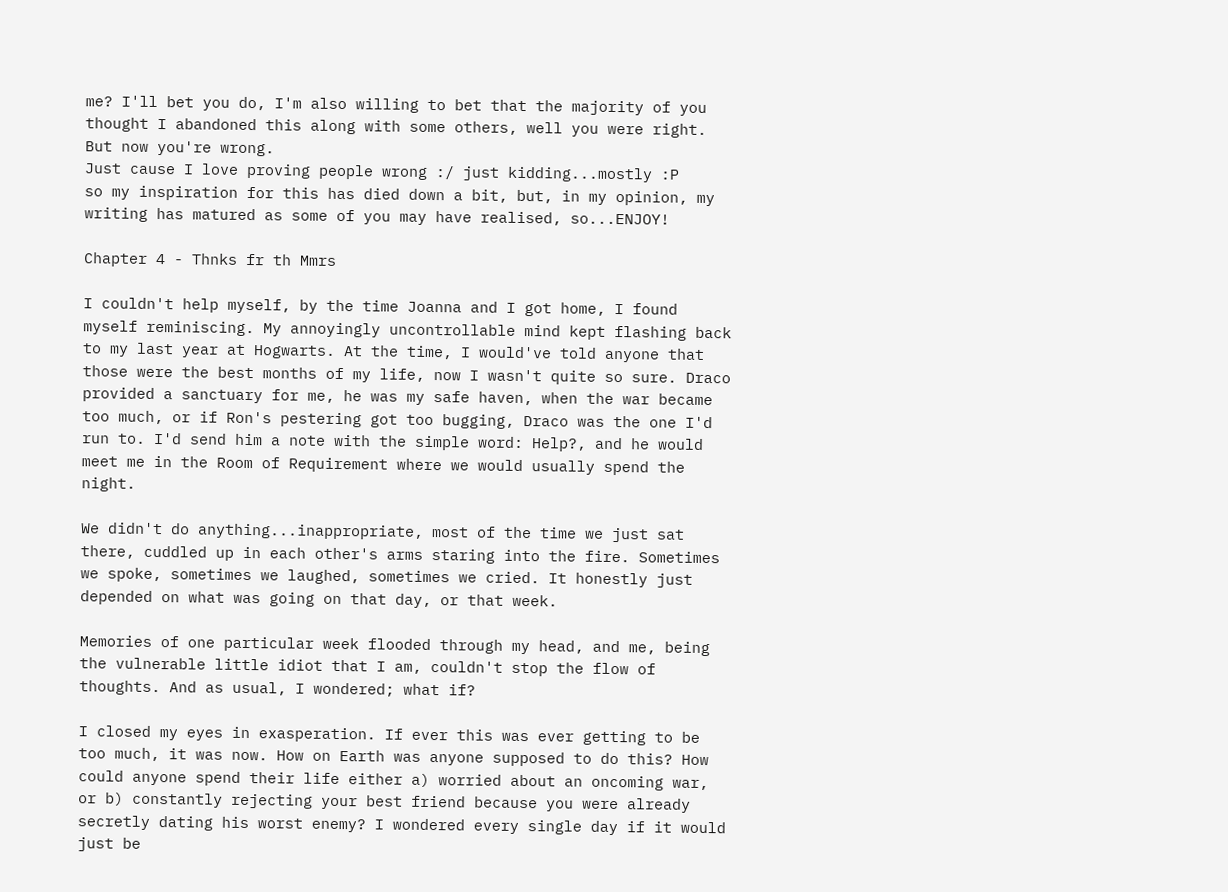me? I'll bet you do, I'm also willing to bet that the majority of you thought I abandoned this along with some others, well you were right. But now you're wrong.
Just cause I love proving people wrong :/ just kidding...mostly :P
so my inspiration for this has died down a bit, but, in my opinion, my writing has matured as some of you may have realised, so...ENJOY!

Chapter 4 - Thnks fr th Mmrs

I couldn't help myself, by the time Joanna and I got home, I found myself reminiscing. My annoyingly uncontrollable mind kept flashing back to my last year at Hogwarts. At the time, I would've told anyone that those were the best months of my life, now I wasn't quite so sure. Draco provided a sanctuary for me, he was my safe haven, when the war became too much, or if Ron's pestering got too bugging, Draco was the one I'd run to. I'd send him a note with the simple word: Help?, and he would meet me in the Room of Requirement where we would usually spend the night.

We didn't do anything...inappropriate, most of the time we just sat there, cuddled up in each other's arms staring into the fire. Sometimes we spoke, sometimes we laughed, sometimes we cried. It honestly just depended on what was going on that day, or that week.

Memories of one particular week flooded through my head, and me, being the vulnerable little idiot that I am, couldn't stop the flow of thoughts. And as usual, I wondered; what if?

I closed my eyes in exasperation. If ever this was ever getting to be too much, it was now. How on Earth was anyone supposed to do this? How could anyone spend their life either a) worried about an oncoming war, or b) constantly rejecting your best friend because you were already secretly dating his worst enemy? I wondered every single day if it would just be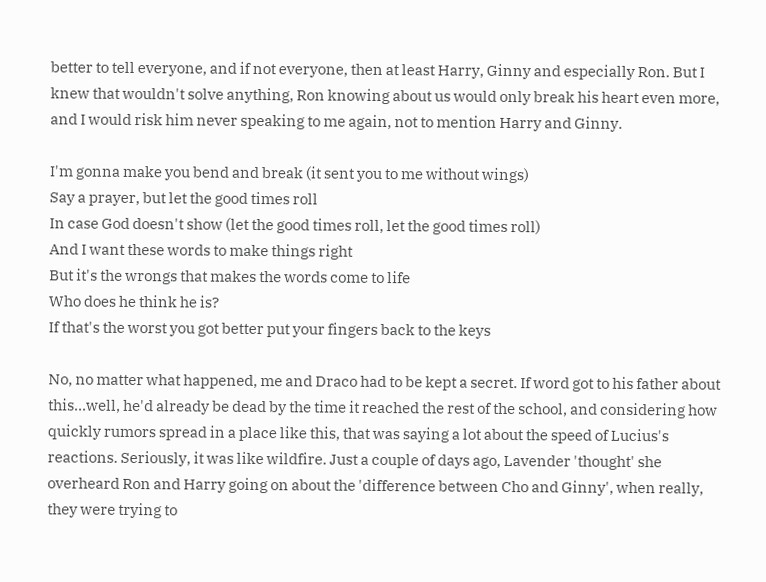better to tell everyone, and if not everyone, then at least Harry, Ginny and especially Ron. But I knew that wouldn't solve anything, Ron knowing about us would only break his heart even more, and I would risk him never speaking to me again, not to mention Harry and Ginny.

I'm gonna make you bend and break (it sent you to me without wings)
Say a prayer, but let the good times roll
In case God doesn't show (let the good times roll, let the good times roll)
And I want these words to make things right
But it's the wrongs that makes the words come to life
Who does he think he is?
If that's the worst you got better put your fingers back to the keys

No, no matter what happened, me and Draco had to be kept a secret. If word got to his father about this...well, he'd already be dead by the time it reached the rest of the school, and considering how quickly rumors spread in a place like this, that was saying a lot about the speed of Lucius's reactions. Seriously, it was like wildfire. Just a couple of days ago, Lavender 'thought' she overheard Ron and Harry going on about the 'difference between Cho and Ginny', when really, they were trying to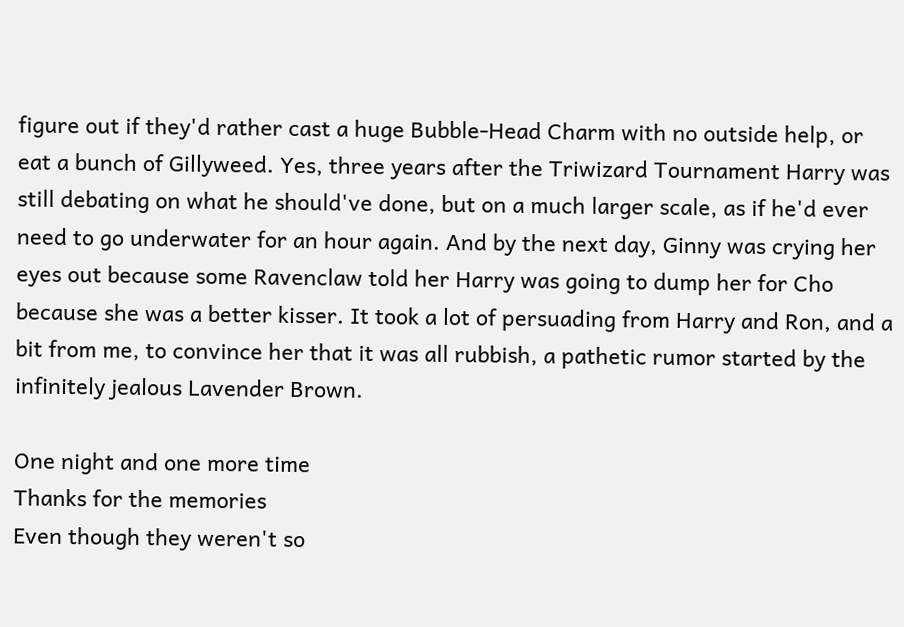figure out if they'd rather cast a huge Bubble-Head Charm with no outside help, or eat a bunch of Gillyweed. Yes, three years after the Triwizard Tournament Harry was still debating on what he should've done, but on a much larger scale, as if he'd ever need to go underwater for an hour again. And by the next day, Ginny was crying her eyes out because some Ravenclaw told her Harry was going to dump her for Cho because she was a better kisser. It took a lot of persuading from Harry and Ron, and a bit from me, to convince her that it was all rubbish, a pathetic rumor started by the infinitely jealous Lavender Brown.

One night and one more time
Thanks for the memories
Even though they weren't so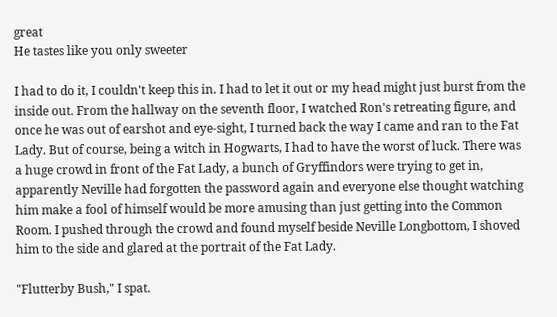great
He tastes like you only sweeter

I had to do it, I couldn't keep this in. I had to let it out or my head might just burst from the inside out. From the hallway on the seventh floor, I watched Ron's retreating figure, and once he was out of earshot and eye-sight, I turned back the way I came and ran to the Fat Lady. But of course, being a witch in Hogwarts, I had to have the worst of luck. There was a huge crowd in front of the Fat Lady, a bunch of Gryffindors were trying to get in, apparently Neville had forgotten the password again and everyone else thought watching him make a fool of himself would be more amusing than just getting into the Common Room. I pushed through the crowd and found myself beside Neville Longbottom, I shoved him to the side and glared at the portrait of the Fat Lady.

"Flutterby Bush," I spat.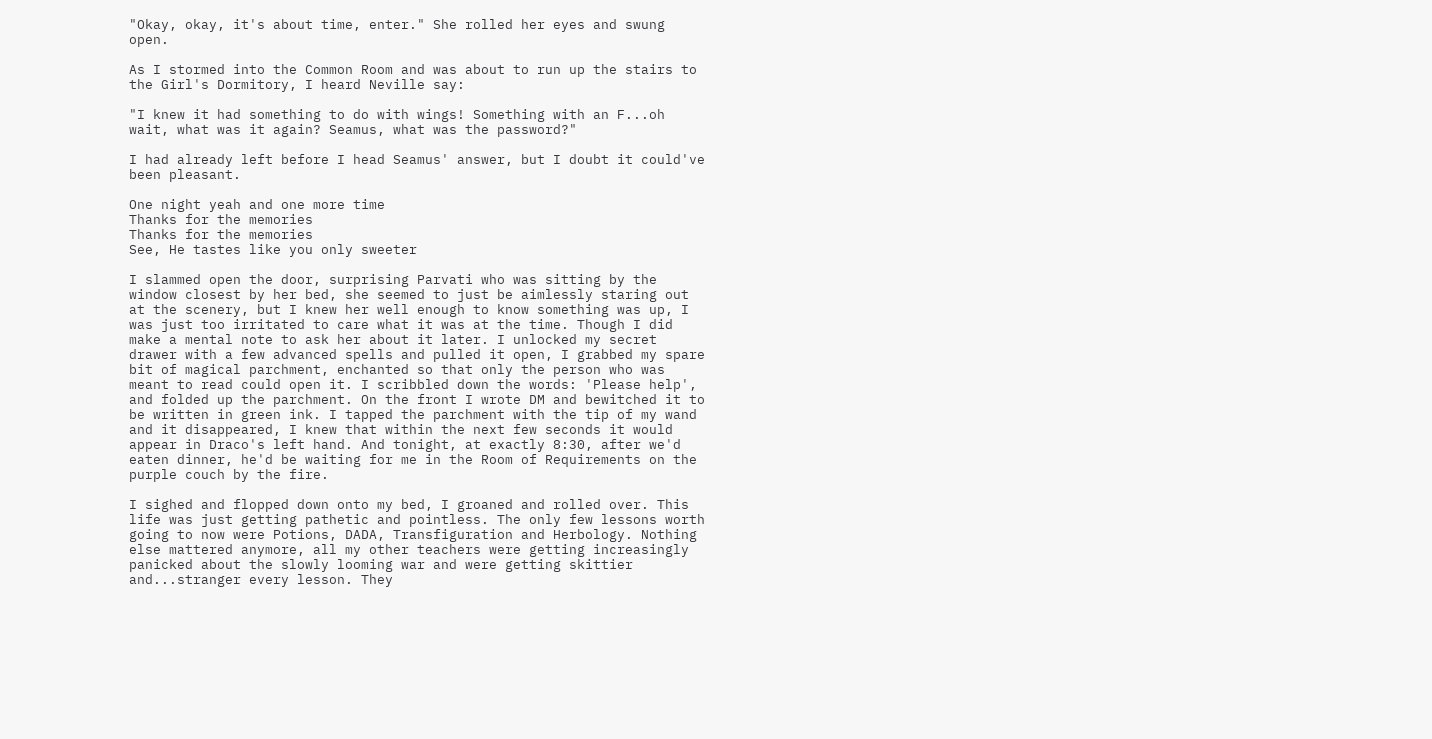"Okay, okay, it's about time, enter." She rolled her eyes and swung open.

As I stormed into the Common Room and was about to run up the stairs to the Girl's Dormitory, I heard Neville say:

"I knew it had something to do with wings! Something with an F...oh wait, what was it again? Seamus, what was the password?"

I had already left before I head Seamus' answer, but I doubt it could've been pleasant.

One night yeah and one more time
Thanks for the memories
Thanks for the memories
See, He tastes like you only sweeter

I slammed open the door, surprising Parvati who was sitting by the window closest by her bed, she seemed to just be aimlessly staring out at the scenery, but I knew her well enough to know something was up, I was just too irritated to care what it was at the time. Though I did make a mental note to ask her about it later. I unlocked my secret drawer with a few advanced spells and pulled it open, I grabbed my spare bit of magical parchment, enchanted so that only the person who was meant to read could open it. I scribbled down the words: 'Please help', and folded up the parchment. On the front I wrote DM and bewitched it to be written in green ink. I tapped the parchment with the tip of my wand and it disappeared, I knew that within the next few seconds it would appear in Draco's left hand. And tonight, at exactly 8:30, after we'd eaten dinner, he'd be waiting for me in the Room of Requirements on the purple couch by the fire.

I sighed and flopped down onto my bed, I groaned and rolled over. This life was just getting pathetic and pointless. The only few lessons worth going to now were Potions, DADA, Transfiguration and Herbology. Nothing else mattered anymore, all my other teachers were getting increasingly panicked about the slowly looming war and were getting skittier and...stranger every lesson. They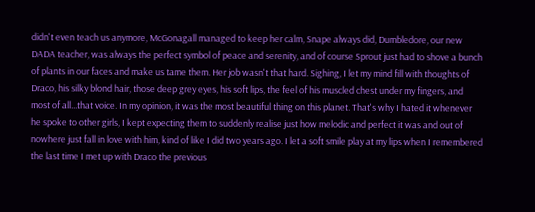didn't even teach us anymore, McGonagall managed to keep her calm, Snape always did, Dumbledore, our new DADA teacher, was always the perfect symbol of peace and serenity, and of course Sprout just had to shove a bunch of plants in our faces and make us tame them. Her job wasn't that hard. Sighing, I let my mind fill with thoughts of Draco, his silky blond hair, those deep grey eyes, his soft lips, the feel of his muscled chest under my fingers, and most of all...that voice. In my opinion, it was the most beautiful thing on this planet. That's why I hated it whenever he spoke to other girls, I kept expecting them to suddenly realise just how melodic and perfect it was and out of nowhere just fall in love with him, kind of like I did two years ago. I let a soft smile play at my lips when I remembered the last time I met up with Draco the previous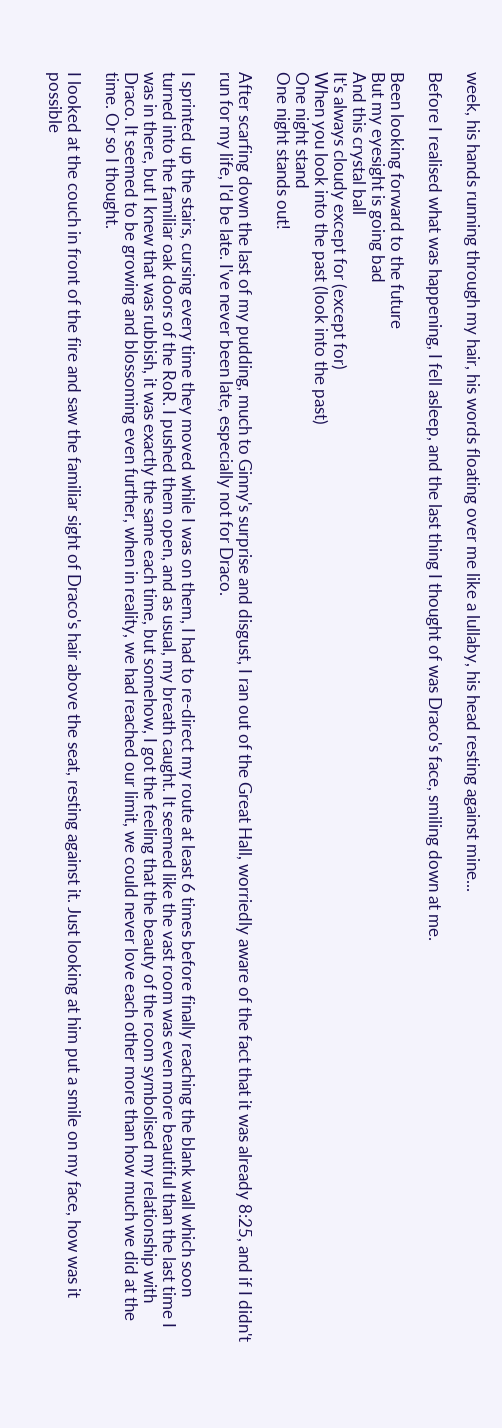week, his hands running through my hair, his words floating over me like a lullaby, his head resting against mine...

Before I realised what was happening, I fell asleep, and the last thing I thought of was Draco's face, smiling down at me.

Been looking forward to the future
But my eyesight is going bad
And this crystal ball
It's always cloudy except for (except for)
When you look into the past (look into the past)
One night stand
One night stands out!

After scarfing down the last of my pudding, much to Ginny's surprise and disgust, I ran out of the Great Hall, worriedly aware of the fact that it was already 8:25, and if I didn't run for my life, I'd be late. I've never been late, especially not for Draco.

I sprinted up the stairs, cursing every time they moved while I was on them, I had to re-direct my route at least 6 times before finally reaching the blank wall which soon turned into the familiar oak doors of the RoR. I pushed them open, and as usual, my breath caught. It seemed like the vast room was even more beautiful than the last time I was in there, but I knew that was rubbish, it was exactly the same each time, but somehow, I got the feeling that the beauty of the room symbolised my relationship with Draco. It seemed to be growing and blossoming even further, when in reality, we had reached our limit, we could never love each other more than how much we did at the time. Or so I thought.

I looked at the couch in front of the fire and saw the familiar sight of Draco's hair above the seat, resting against it. Just looking at him put a smile on my face, how was it possible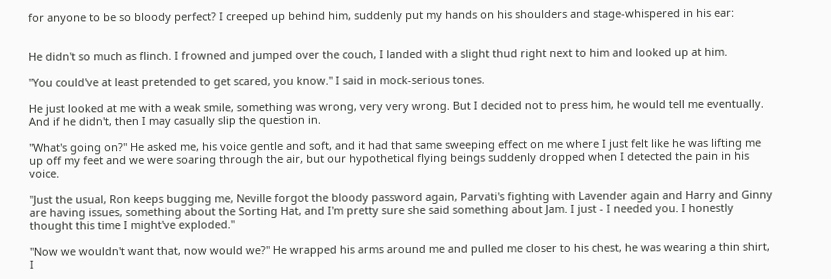for anyone to be so bloody perfect? I creeped up behind him, suddenly put my hands on his shoulders and stage-whispered in his ear:


He didn't so much as flinch. I frowned and jumped over the couch, I landed with a slight thud right next to him and looked up at him.

"You could've at least pretended to get scared, you know." I said in mock-serious tones.

He just looked at me with a weak smile, something was wrong, very very wrong. But I decided not to press him, he would tell me eventually. And if he didn't, then I may casually slip the question in.

"What's going on?" He asked me, his voice gentle and soft, and it had that same sweeping effect on me where I just felt like he was lifting me up off my feet and we were soaring through the air, but our hypothetical flying beings suddenly dropped when I detected the pain in his voice.

"Just the usual, Ron keeps bugging me, Neville forgot the bloody password again, Parvati's fighting with Lavender again and Harry and Ginny are having issues, something about the Sorting Hat, and I'm pretty sure she said something about Jam. I just - I needed you. I honestly thought this time I might've exploded."

"Now we wouldn't want that, now would we?" He wrapped his arms around me and pulled me closer to his chest, he was wearing a thin shirt, I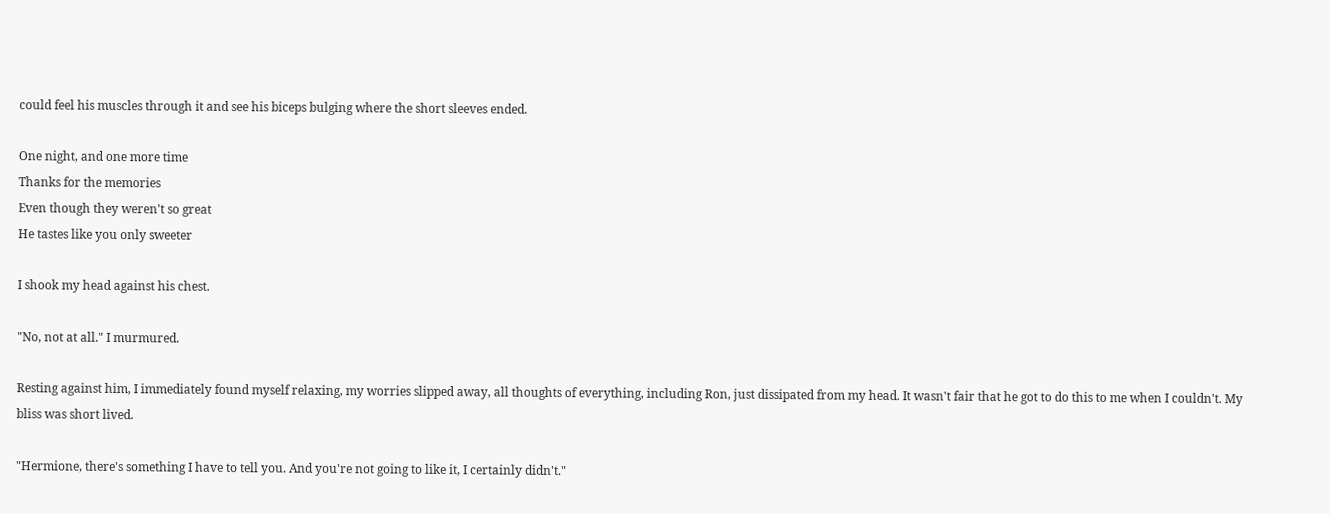could feel his muscles through it and see his biceps bulging where the short sleeves ended.

One night, and one more time
Thanks for the memories
Even though they weren't so great
He tastes like you only sweeter

I shook my head against his chest.

"No, not at all." I murmured.

Resting against him, I immediately found myself relaxing, my worries slipped away, all thoughts of everything, including Ron, just dissipated from my head. It wasn't fair that he got to do this to me when I couldn't. My bliss was short lived.

"Hermione, there's something I have to tell you. And you're not going to like it, I certainly didn't."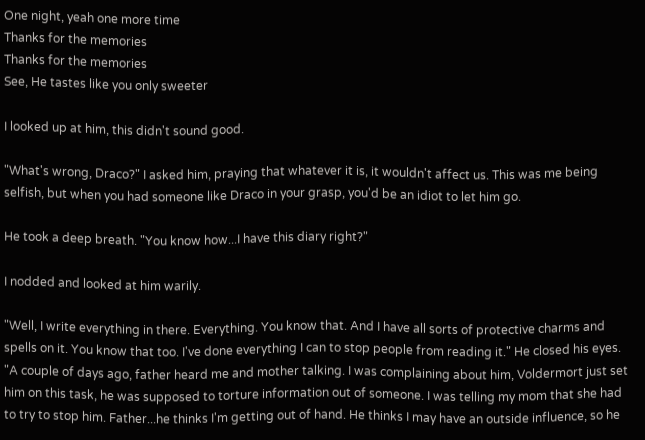One night, yeah one more time
Thanks for the memories
Thanks for the memories
See, He tastes like you only sweeter

I looked up at him, this didn't sound good.

"What's wrong, Draco?" I asked him, praying that whatever it is, it wouldn't affect us. This was me being selfish, but when you had someone like Draco in your grasp, you'd be an idiot to let him go.

He took a deep breath. "You know how...I have this diary right?"

I nodded and looked at him warily.

"Well, I write everything in there. Everything. You know that. And I have all sorts of protective charms and spells on it. You know that too. I've done everything I can to stop people from reading it." He closed his eyes. "A couple of days ago, father heard me and mother talking. I was complaining about him, Voldermort just set him on this task, he was supposed to torture information out of someone. I was telling my mom that she had to try to stop him. Father...he thinks I'm getting out of hand. He thinks I may have an outside influence, so he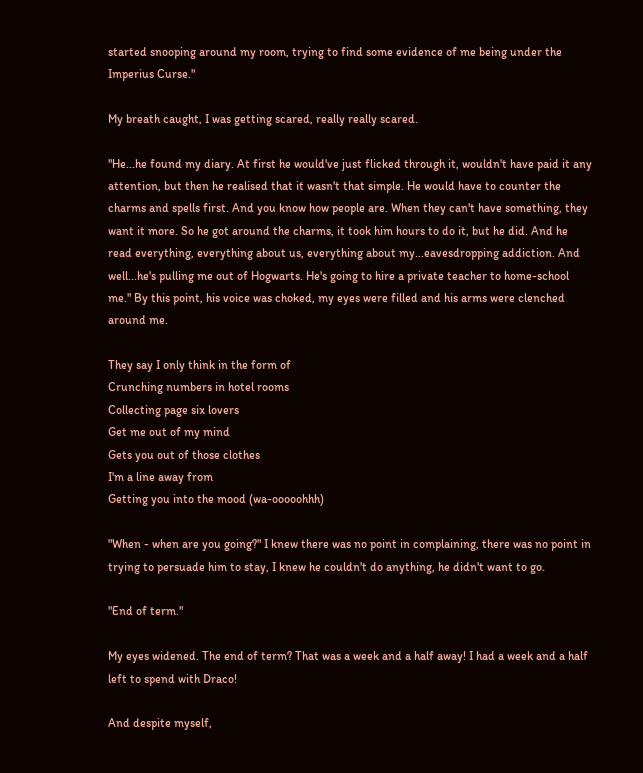started snooping around my room, trying to find some evidence of me being under the Imperius Curse."

My breath caught, I was getting scared, really really scared.

"He...he found my diary. At first he would've just flicked through it, wouldn't have paid it any attention, but then he realised that it wasn't that simple. He would have to counter the charms and spells first. And you know how people are. When they can't have something, they want it more. So he got around the charms, it took him hours to do it, but he did. And he read everything, everything about us, everything about my...eavesdropping addiction. And well...he's pulling me out of Hogwarts. He's going to hire a private teacher to home-school me." By this point, his voice was choked, my eyes were filled and his arms were clenched around me.

They say I only think in the form of
Crunching numbers in hotel rooms
Collecting page six lovers
Get me out of my mind
Gets you out of those clothes
I'm a line away from
Getting you into the mood (wa-ooooohhh)

"When - when are you going?" I knew there was no point in complaining, there was no point in trying to persuade him to stay, I knew he couldn't do anything, he didn't want to go.

"End of term."

My eyes widened. The end of term? That was a week and a half away! I had a week and a half left to spend with Draco!

And despite myself,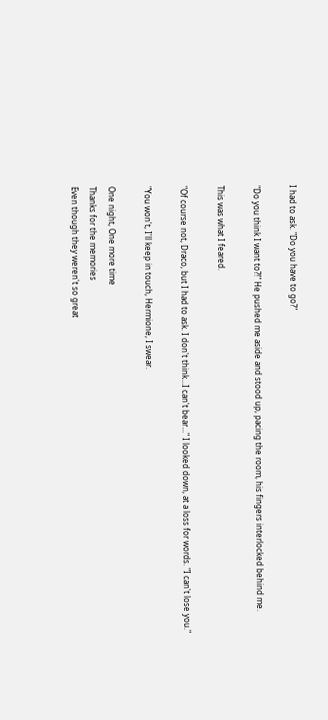I had to ask. "Do you have to go?"

"Do you think I want to?!" He pushed me aside and stood up, pacing the room, his fingers interlocked behind me.

This was what I feared.

"Of course not, Draco, but I had to ask. I don't think...I can't bear..." I looked down, at a loss for words. "I can't lose you."

"You won't, I'll keep in touch, Hermione, I swear.

One night, One more time
Thanks for the memories
Even though they weren't so great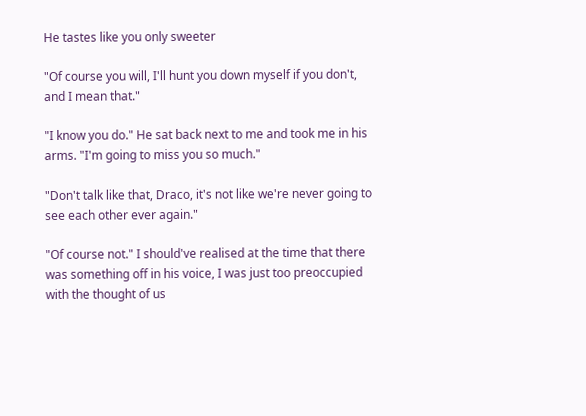He tastes like you only sweeter

"Of course you will, I'll hunt you down myself if you don't, and I mean that."

"I know you do." He sat back next to me and took me in his arms. "I'm going to miss you so much."

"Don't talk like that, Draco, it's not like we're never going to see each other ever again."

"Of course not." I should've realised at the time that there was something off in his voice, I was just too preoccupied with the thought of us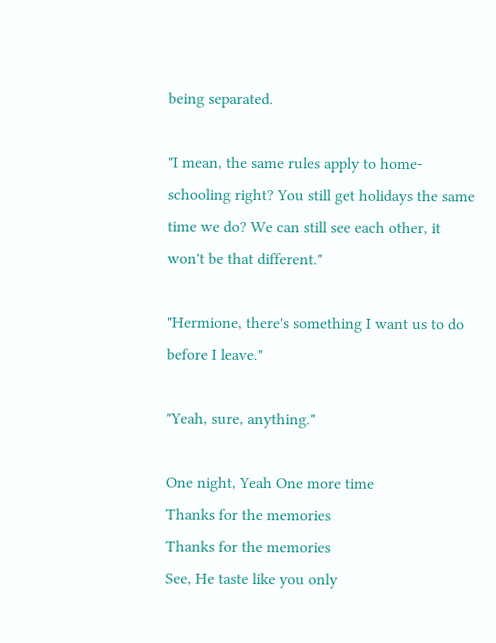being separated.

"I mean, the same rules apply to home-schooling right? You still get holidays the same time we do? We can still see each other, it won't be that different."

"Hermione, there's something I want us to do before I leave."

"Yeah, sure, anything."

One night, Yeah One more time
Thanks for the memories
Thanks for the memories
See, He taste like you only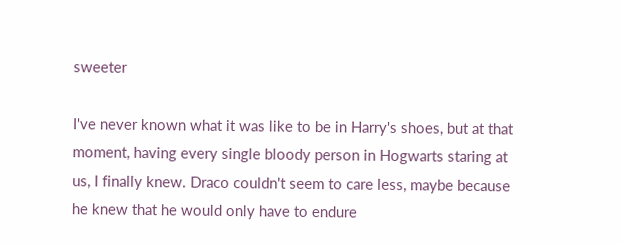sweeter

I've never known what it was like to be in Harry's shoes, but at that moment, having every single bloody person in Hogwarts staring at us, I finally knew. Draco couldn't seem to care less, maybe because he knew that he would only have to endure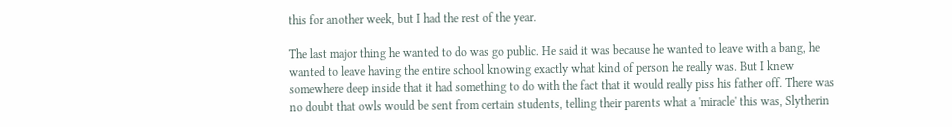this for another week, but I had the rest of the year.

The last major thing he wanted to do was go public. He said it was because he wanted to leave with a bang, he wanted to leave having the entire school knowing exactly what kind of person he really was. But I knew somewhere deep inside that it had something to do with the fact that it would really piss his father off. There was no doubt that owls would be sent from certain students, telling their parents what a 'miracle' this was, Slytherin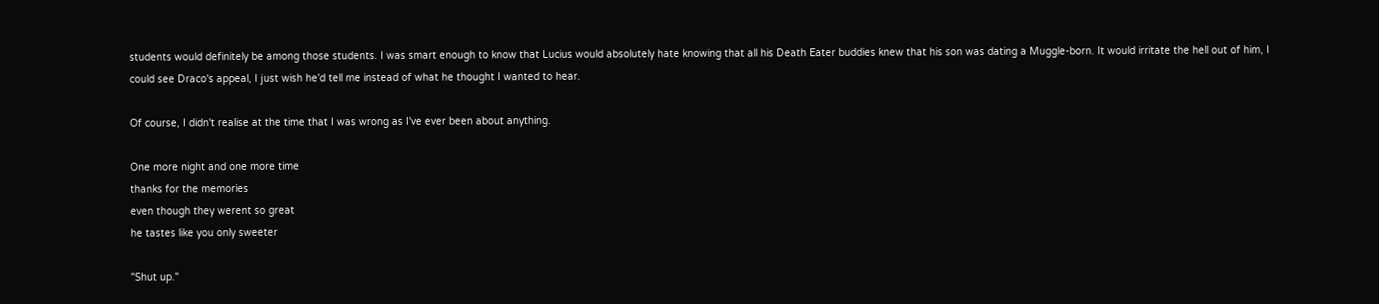students would definitely be among those students. I was smart enough to know that Lucius would absolutely hate knowing that all his Death Eater buddies knew that his son was dating a Muggle-born. It would irritate the hell out of him, I could see Draco's appeal, I just wish he'd tell me instead of what he thought I wanted to hear.

Of course, I didn't realise at the time that I was wrong as I've ever been about anything.

One more night and one more time
thanks for the memories
even though they werent so great
he tastes like you only sweeter

"Shut up."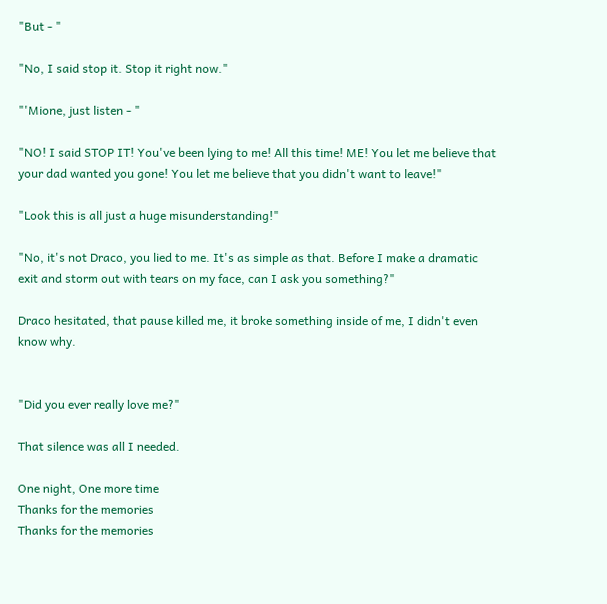"But - "

"No, I said stop it. Stop it right now."

"'Mione, just listen - "

"NO! I said STOP IT! You've been lying to me! All this time! ME! You let me believe that your dad wanted you gone! You let me believe that you didn't want to leave!"

"Look this is all just a huge misunderstanding!"

"No, it's not Draco, you lied to me. It's as simple as that. Before I make a dramatic exit and storm out with tears on my face, can I ask you something?"

Draco hesitated, that pause killed me, it broke something inside of me, I didn't even know why.


"Did you ever really love me?"

That silence was all I needed.

One night, One more time
Thanks for the memories
Thanks for the memories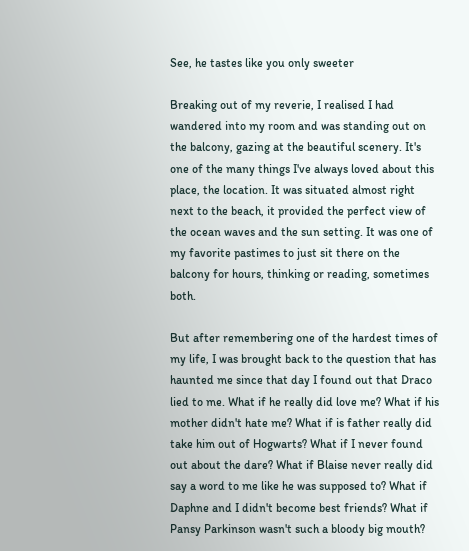See, he tastes like you only sweeter

Breaking out of my reverie, I realised I had wandered into my room and was standing out on the balcony, gazing at the beautiful scenery. It's one of the many things I've always loved about this place, the location. It was situated almost right next to the beach, it provided the perfect view of the ocean waves and the sun setting. It was one of my favorite pastimes to just sit there on the balcony for hours, thinking or reading, sometimes both.

But after remembering one of the hardest times of my life, I was brought back to the question that has haunted me since that day I found out that Draco lied to me. What if he really did love me? What if his mother didn't hate me? What if is father really did take him out of Hogwarts? What if I never found out about the dare? What if Blaise never really did say a word to me like he was supposed to? What if Daphne and I didn't become best friends? What if Pansy Parkinson wasn't such a bloody big mouth?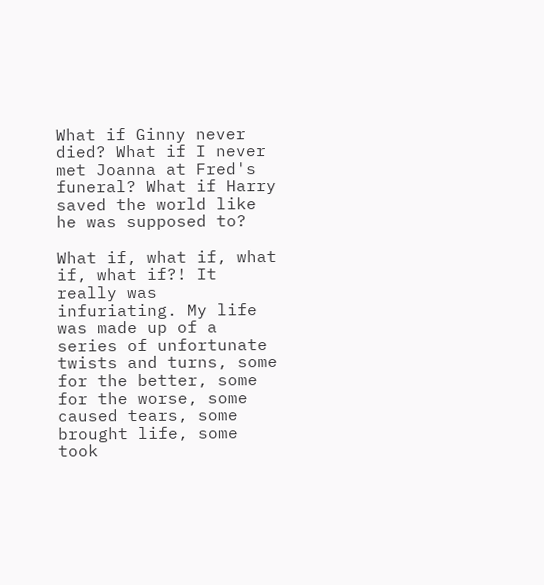What if Ginny never died? What if I never met Joanna at Fred's funeral? What if Harry saved the world like he was supposed to?

What if, what if, what if, what if?! It really was infuriating. My life was made up of a series of unfortunate twists and turns, some for the better, some for the worse, some caused tears, some brought life, some took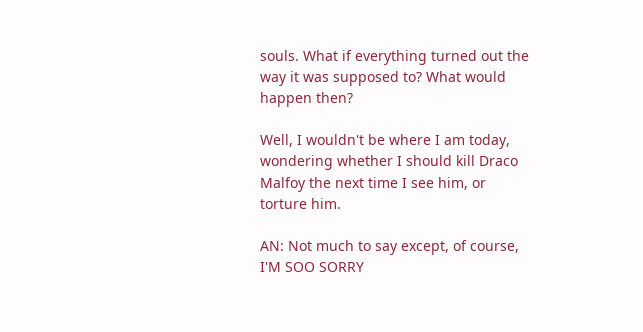souls. What if everything turned out the way it was supposed to? What would happen then?

Well, I wouldn't be where I am today, wondering whether I should kill Draco Malfoy the next time I see him, or torture him.

AN: Not much to say except, of course, I'M SOO SORRY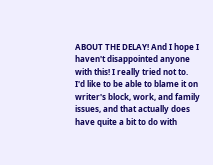ABOUT THE DELAY! And I hope I haven't disappointed anyone with this! I really tried not to.
I'd like to be able to blame it on writer's block, work, and family issues, and that actually does have quite a bit to do with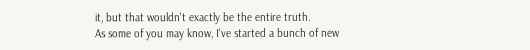it, but that wouldn't exactly be the entire truth.
As some of you may know, I've started a bunch of new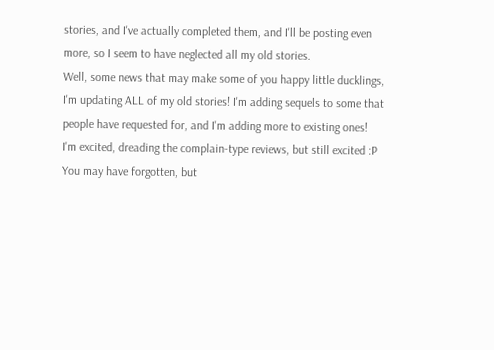stories, and I've actually completed them, and I'll be posting even more, so I seem to have neglected all my old stories.
Well, some news that may make some of you happy little ducklings, I'm updating ALL of my old stories! I'm adding sequels to some that people have requested for, and I'm adding more to existing ones!
I'm excited, dreading the complain-type reviews, but still excited :P
You may have forgotten, but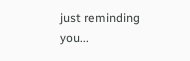just reminding you...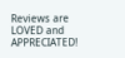Reviews are LOVED and APPRECIATED!